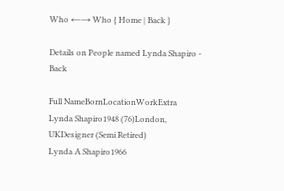Who ←→ Who { Home | Back }

Details on People named Lynda Shapiro - Back

Full NameBornLocationWorkExtra
Lynda Shapiro1948 (76)London, UKDesigner (Semi Retired)
Lynda A Shapiro1966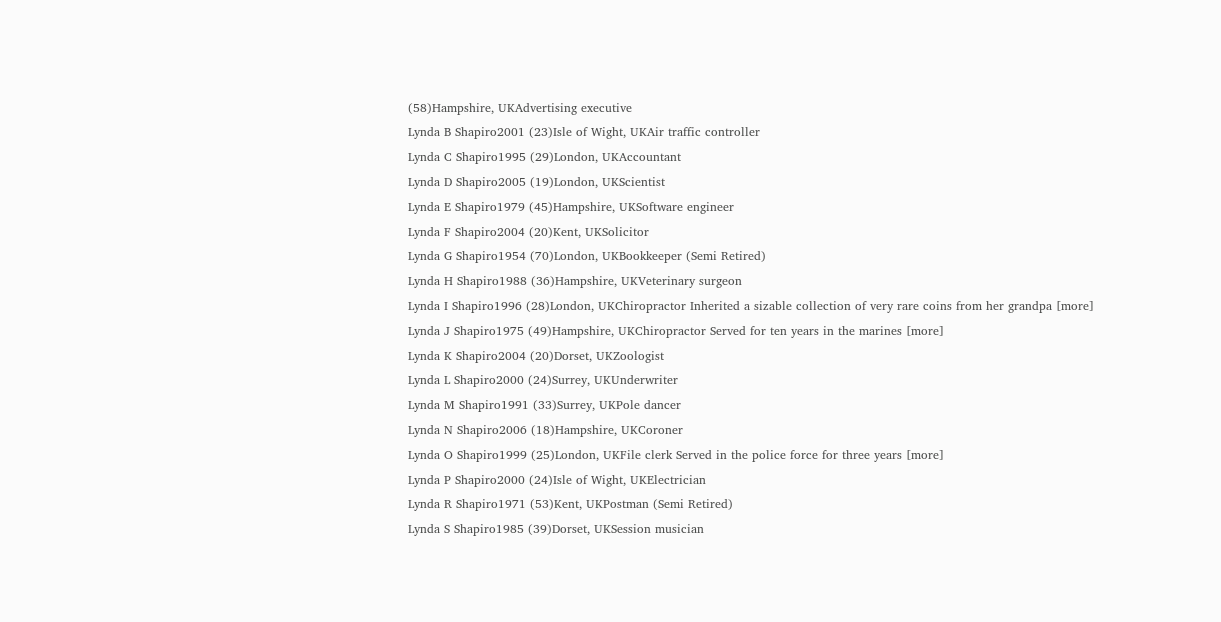(58)Hampshire, UKAdvertising executive
Lynda B Shapiro2001 (23)Isle of Wight, UKAir traffic controller
Lynda C Shapiro1995 (29)London, UKAccountant
Lynda D Shapiro2005 (19)London, UKScientist
Lynda E Shapiro1979 (45)Hampshire, UKSoftware engineer
Lynda F Shapiro2004 (20)Kent, UKSolicitor
Lynda G Shapiro1954 (70)London, UKBookkeeper (Semi Retired)
Lynda H Shapiro1988 (36)Hampshire, UKVeterinary surgeon
Lynda I Shapiro1996 (28)London, UKChiropractor Inherited a sizable collection of very rare coins from her grandpa [more]
Lynda J Shapiro1975 (49)Hampshire, UKChiropractor Served for ten years in the marines [more]
Lynda K Shapiro2004 (20)Dorset, UKZoologist
Lynda L Shapiro2000 (24)Surrey, UKUnderwriter
Lynda M Shapiro1991 (33)Surrey, UKPole dancer
Lynda N Shapiro2006 (18)Hampshire, UKCoroner
Lynda O Shapiro1999 (25)London, UKFile clerk Served in the police force for three years [more]
Lynda P Shapiro2000 (24)Isle of Wight, UKElectrician
Lynda R Shapiro1971 (53)Kent, UKPostman (Semi Retired)
Lynda S Shapiro1985 (39)Dorset, UKSession musician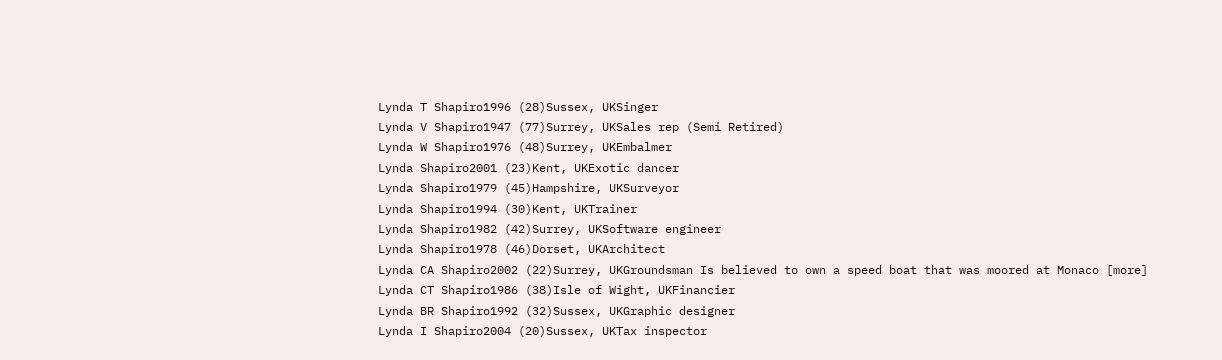Lynda T Shapiro1996 (28)Sussex, UKSinger
Lynda V Shapiro1947 (77)Surrey, UKSales rep (Semi Retired)
Lynda W Shapiro1976 (48)Surrey, UKEmbalmer
Lynda Shapiro2001 (23)Kent, UKExotic dancer
Lynda Shapiro1979 (45)Hampshire, UKSurveyor
Lynda Shapiro1994 (30)Kent, UKTrainer
Lynda Shapiro1982 (42)Surrey, UKSoftware engineer
Lynda Shapiro1978 (46)Dorset, UKArchitect
Lynda CA Shapiro2002 (22)Surrey, UKGroundsman Is believed to own a speed boat that was moored at Monaco [more]
Lynda CT Shapiro1986 (38)Isle of Wight, UKFinancier
Lynda BR Shapiro1992 (32)Sussex, UKGraphic designer
Lynda I Shapiro2004 (20)Sussex, UKTax inspector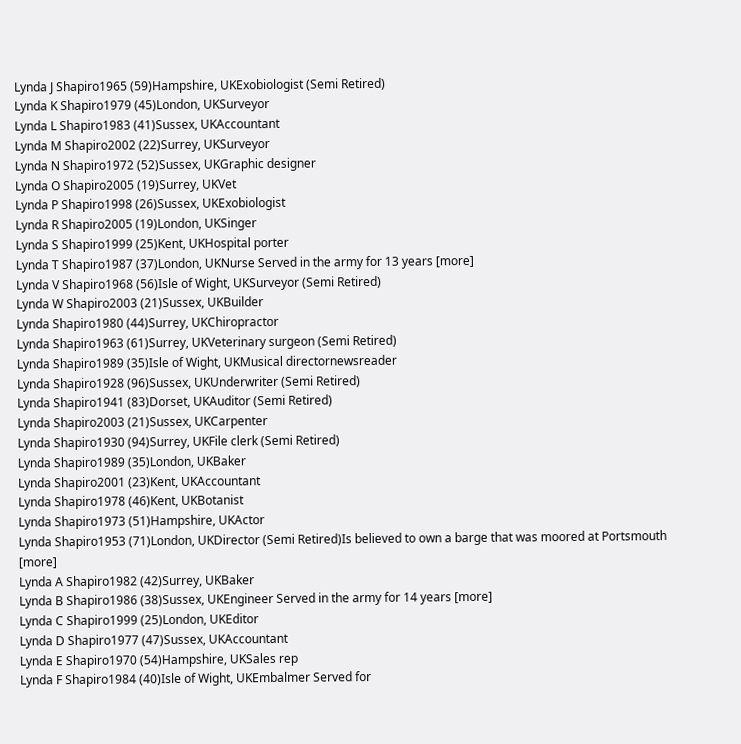Lynda J Shapiro1965 (59)Hampshire, UKExobiologist (Semi Retired)
Lynda K Shapiro1979 (45)London, UKSurveyor
Lynda L Shapiro1983 (41)Sussex, UKAccountant
Lynda M Shapiro2002 (22)Surrey, UKSurveyor
Lynda N Shapiro1972 (52)Sussex, UKGraphic designer
Lynda O Shapiro2005 (19)Surrey, UKVet
Lynda P Shapiro1998 (26)Sussex, UKExobiologist
Lynda R Shapiro2005 (19)London, UKSinger
Lynda S Shapiro1999 (25)Kent, UKHospital porter
Lynda T Shapiro1987 (37)London, UKNurse Served in the army for 13 years [more]
Lynda V Shapiro1968 (56)Isle of Wight, UKSurveyor (Semi Retired)
Lynda W Shapiro2003 (21)Sussex, UKBuilder
Lynda Shapiro1980 (44)Surrey, UKChiropractor
Lynda Shapiro1963 (61)Surrey, UKVeterinary surgeon (Semi Retired)
Lynda Shapiro1989 (35)Isle of Wight, UKMusical directornewsreader
Lynda Shapiro1928 (96)Sussex, UKUnderwriter (Semi Retired)
Lynda Shapiro1941 (83)Dorset, UKAuditor (Semi Retired)
Lynda Shapiro2003 (21)Sussex, UKCarpenter
Lynda Shapiro1930 (94)Surrey, UKFile clerk (Semi Retired)
Lynda Shapiro1989 (35)London, UKBaker
Lynda Shapiro2001 (23)Kent, UKAccountant
Lynda Shapiro1978 (46)Kent, UKBotanist
Lynda Shapiro1973 (51)Hampshire, UKActor
Lynda Shapiro1953 (71)London, UKDirector (Semi Retired)Is believed to own a barge that was moored at Portsmouth [more]
Lynda A Shapiro1982 (42)Surrey, UKBaker
Lynda B Shapiro1986 (38)Sussex, UKEngineer Served in the army for 14 years [more]
Lynda C Shapiro1999 (25)London, UKEditor
Lynda D Shapiro1977 (47)Sussex, UKAccountant
Lynda E Shapiro1970 (54)Hampshire, UKSales rep
Lynda F Shapiro1984 (40)Isle of Wight, UKEmbalmer Served for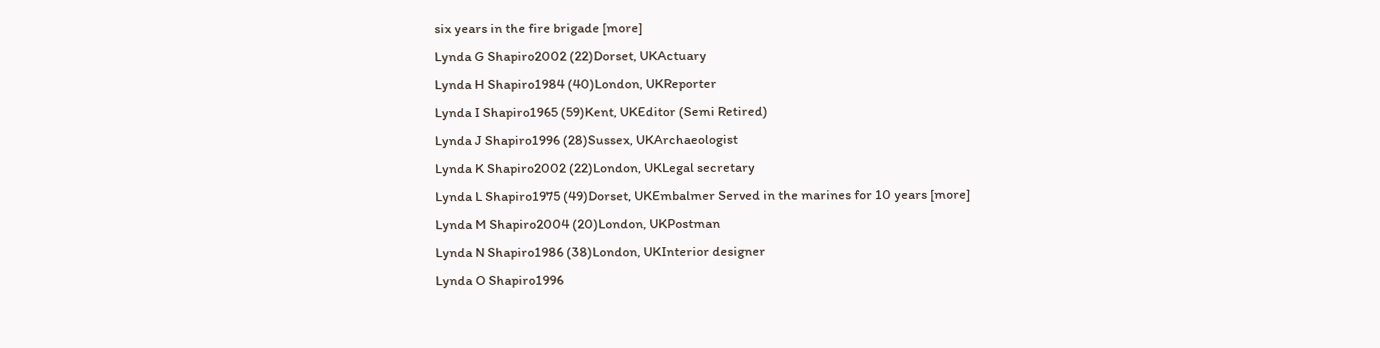six years in the fire brigade [more]
Lynda G Shapiro2002 (22)Dorset, UKActuary
Lynda H Shapiro1984 (40)London, UKReporter
Lynda I Shapiro1965 (59)Kent, UKEditor (Semi Retired)
Lynda J Shapiro1996 (28)Sussex, UKArchaeologist
Lynda K Shapiro2002 (22)London, UKLegal secretary
Lynda L Shapiro1975 (49)Dorset, UKEmbalmer Served in the marines for 10 years [more]
Lynda M Shapiro2004 (20)London, UKPostman
Lynda N Shapiro1986 (38)London, UKInterior designer
Lynda O Shapiro1996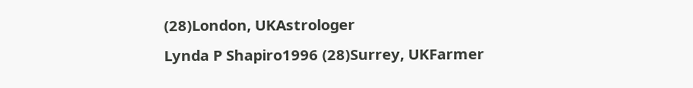(28)London, UKAstrologer
Lynda P Shapiro1996 (28)Surrey, UKFarmer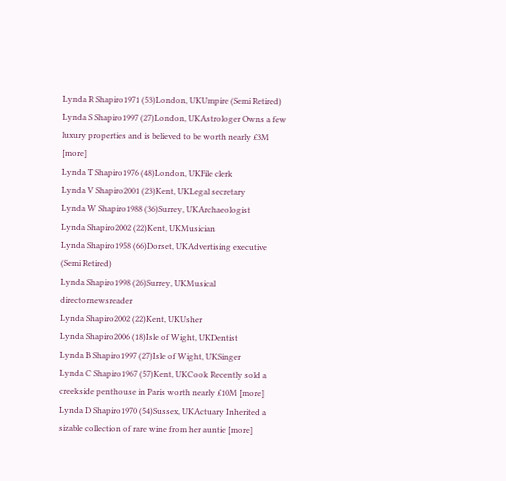Lynda R Shapiro1971 (53)London, UKUmpire (Semi Retired)
Lynda S Shapiro1997 (27)London, UKAstrologer Owns a few luxury properties and is believed to be worth nearly £3M [more]
Lynda T Shapiro1976 (48)London, UKFile clerk
Lynda V Shapiro2001 (23)Kent, UKLegal secretary
Lynda W Shapiro1988 (36)Surrey, UKArchaeologist
Lynda Shapiro2002 (22)Kent, UKMusician
Lynda Shapiro1958 (66)Dorset, UKAdvertising executive (Semi Retired)
Lynda Shapiro1998 (26)Surrey, UKMusical directornewsreader
Lynda Shapiro2002 (22)Kent, UKUsher
Lynda Shapiro2006 (18)Isle of Wight, UKDentist
Lynda B Shapiro1997 (27)Isle of Wight, UKSinger
Lynda C Shapiro1967 (57)Kent, UKCook Recently sold a creekside penthouse in Paris worth nearly £10M [more]
Lynda D Shapiro1970 (54)Sussex, UKActuary Inherited a sizable collection of rare wine from her auntie [more]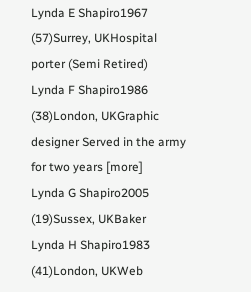Lynda E Shapiro1967 (57)Surrey, UKHospital porter (Semi Retired)
Lynda F Shapiro1986 (38)London, UKGraphic designer Served in the army for two years [more]
Lynda G Shapiro2005 (19)Sussex, UKBaker
Lynda H Shapiro1983 (41)London, UKWeb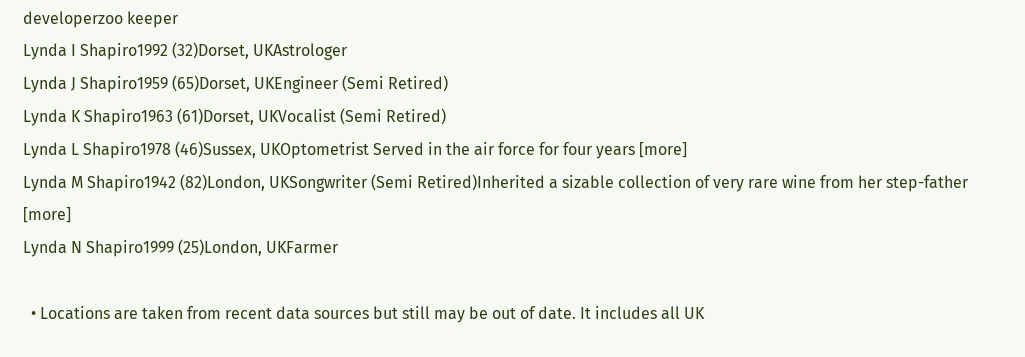developerzoo keeper
Lynda I Shapiro1992 (32)Dorset, UKAstrologer
Lynda J Shapiro1959 (65)Dorset, UKEngineer (Semi Retired)
Lynda K Shapiro1963 (61)Dorset, UKVocalist (Semi Retired)
Lynda L Shapiro1978 (46)Sussex, UKOptometrist Served in the air force for four years [more]
Lynda M Shapiro1942 (82)London, UKSongwriter (Semi Retired)Inherited a sizable collection of very rare wine from her step-father [more]
Lynda N Shapiro1999 (25)London, UKFarmer

  • Locations are taken from recent data sources but still may be out of date. It includes all UK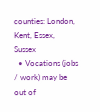counties: London, Kent, Essex, Sussex
  • Vocations (jobs / work) may be out of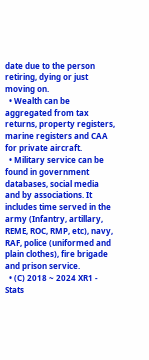date due to the person retiring, dying or just moving on.
  • Wealth can be aggregated from tax returns, property registers, marine registers and CAA for private aircraft.
  • Military service can be found in government databases, social media and by associations. It includes time served in the army (Infantry, artillary, REME, ROC, RMP, etc), navy, RAF, police (uniformed and plain clothes), fire brigade and prison service.
  • (C) 2018 ~ 2024 XR1 - Stats